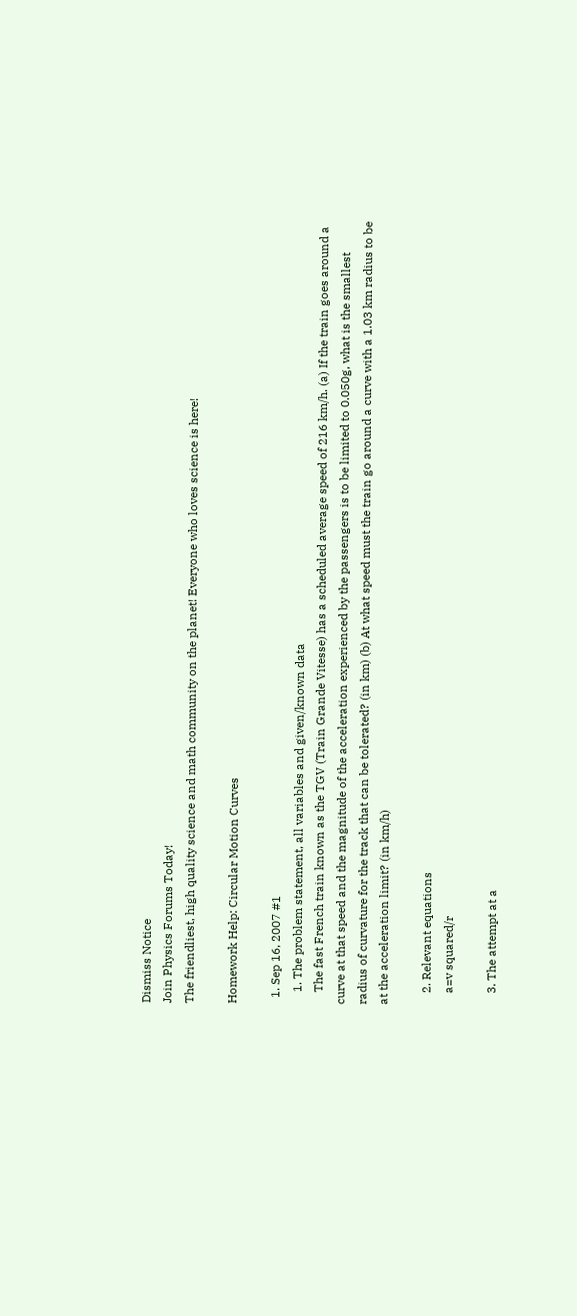Dismiss Notice
Join Physics Forums Today!
The friendliest, high quality science and math community on the planet! Everyone who loves science is here!

Homework Help: Circular Motion Curves

  1. Sep 16, 2007 #1
    1. The problem statement, all variables and given/known data
    The fast French train known as the TGV (Train Grande Vitesse) has a scheduled average speed of 216 km/h. (a) If the train goes around a curve at that speed and the magnitude of the acceleration experienced by the passengers is to be limited to 0.050g, what is the smallest radius of curvature for the track that can be tolerated? (in km) (b) At what speed must the train go around a curve with a 1.03 km radius to be at the acceleration limit? (in km/h)

    2. Relevant equations
    a=v squared/r

    3. The attempt at a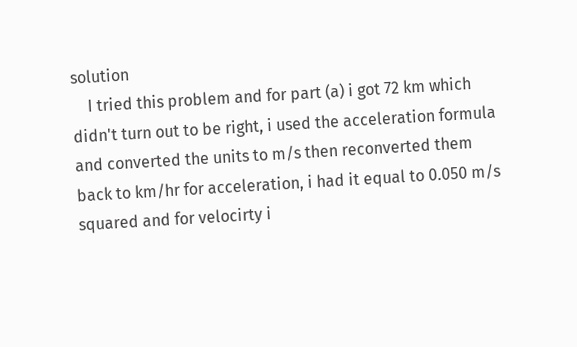solution
    I tried this problem and for part (a) i got 72 km which didn't turn out to be right, i used the acceleration formula and converted the units to m/s then reconverted them back to km/hr for acceleration, i had it equal to 0.050 m/s squared and for velocirty i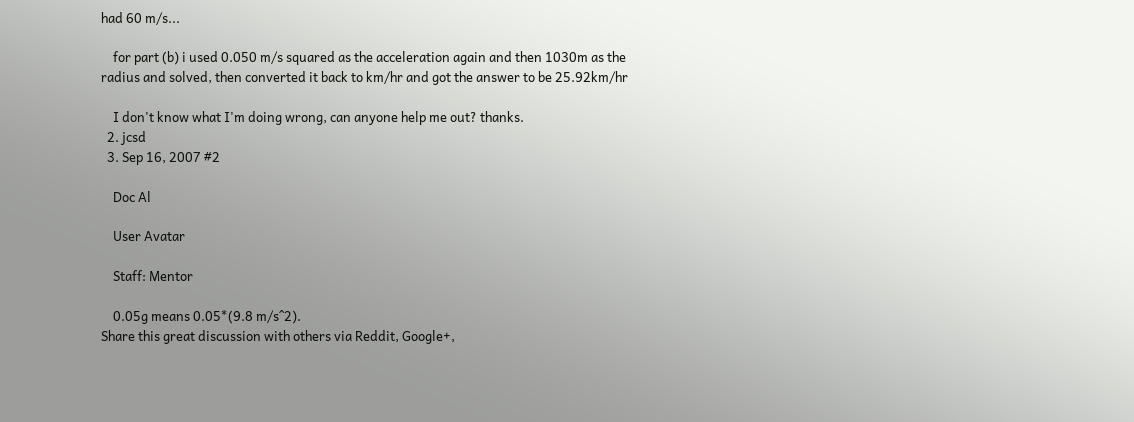had 60 m/s...

    for part (b) i used 0.050 m/s squared as the acceleration again and then 1030m as the radius and solved, then converted it back to km/hr and got the answer to be 25.92km/hr

    I don't know what I'm doing wrong, can anyone help me out? thanks.
  2. jcsd
  3. Sep 16, 2007 #2

    Doc Al

    User Avatar

    Staff: Mentor

    0.05g means 0.05*(9.8 m/s^2).
Share this great discussion with others via Reddit, Google+,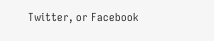Twitter, or Facebook